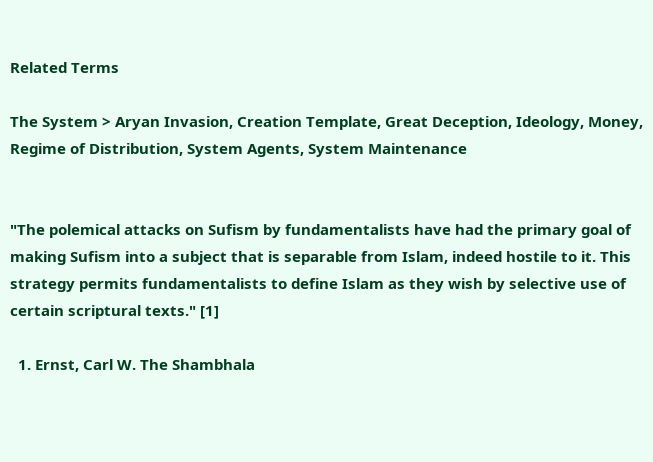Related Terms

The System > Aryan Invasion, Creation Template, Great Deception, Ideology, Money, Regime of Distribution, System Agents, System Maintenance


"The polemical attacks on Sufism by fundamentalists have had the primary goal of making Sufism into a subject that is separable from Islam, indeed hostile to it. This strategy permits fundamentalists to define Islam as they wish by selective use of certain scriptural texts." [1]

  1. Ernst, Carl W. The Shambhala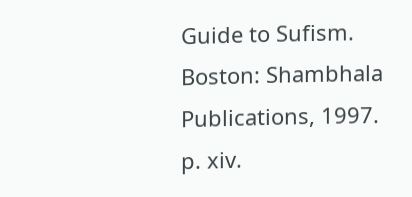Guide to Sufism. Boston: Shambhala Publications, 1997. p. xiv.